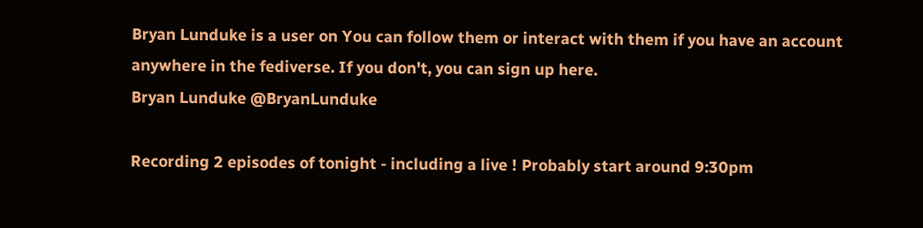Bryan Lunduke is a user on You can follow them or interact with them if you have an account anywhere in the fediverse. If you don't, you can sign up here.
Bryan Lunduke @BryanLunduke

Recording 2 episodes of tonight - including a live ! Probably start around 9:30pm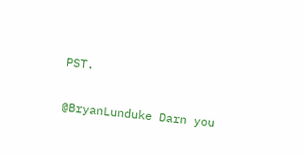PST.

@BryanLunduke Darn you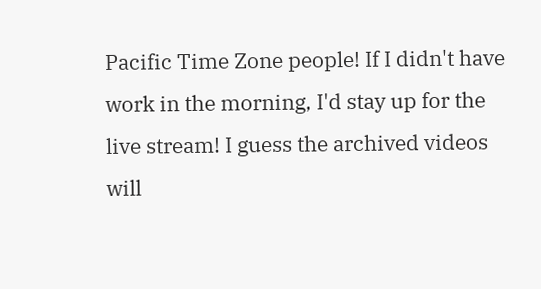Pacific Time Zone people! If I didn't have work in the morning, I'd stay up for the live stream! I guess the archived videos will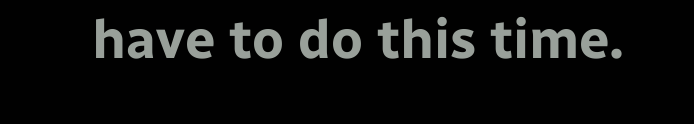have to do this time.